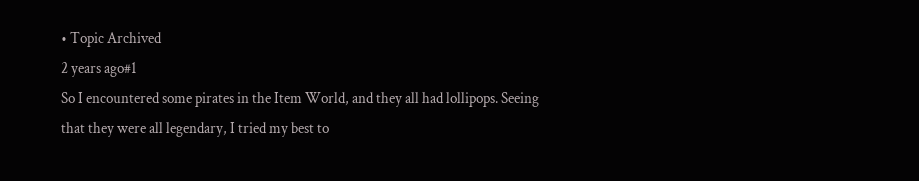• Topic Archived
2 years ago#1
So I encountered some pirates in the Item World, and they all had lollipops. Seeing that they were all legendary, I tried my best to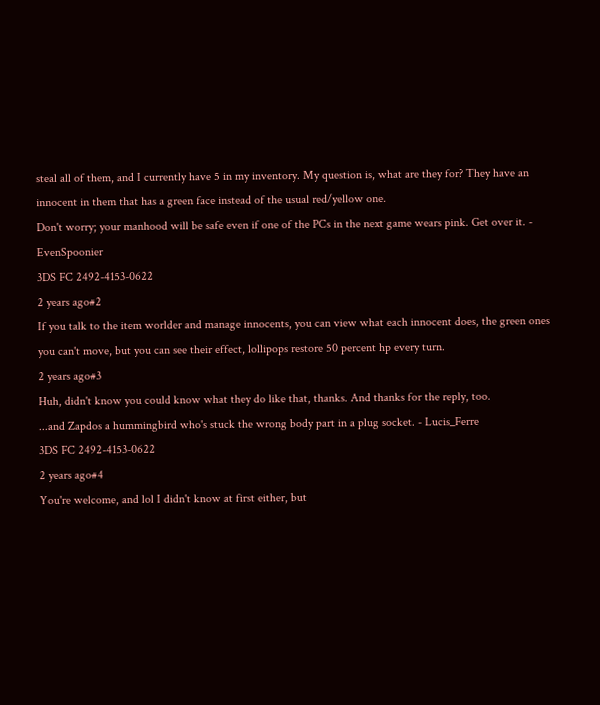steal all of them, and I currently have 5 in my inventory. My question is, what are they for? They have an innocent in them that has a green face instead of the usual red/yellow one.
Don't worry; your manhood will be safe even if one of the PCs in the next game wears pink. Get over it. - EvenSpoonier
3DS FC 2492-4153-0622
2 years ago#2
If you talk to the item worlder and manage innocents, you can view what each innocent does, the green ones you can't move, but you can see their effect, lollipops restore 50 percent hp every turn.
2 years ago#3
Huh, didn't know you could know what they do like that, thanks. And thanks for the reply, too.
...and Zapdos a hummingbird who's stuck the wrong body part in a plug socket. - Lucis_Ferre
3DS FC 2492-4153-0622
2 years ago#4
You're welcome, and lol I didn't know at first either, but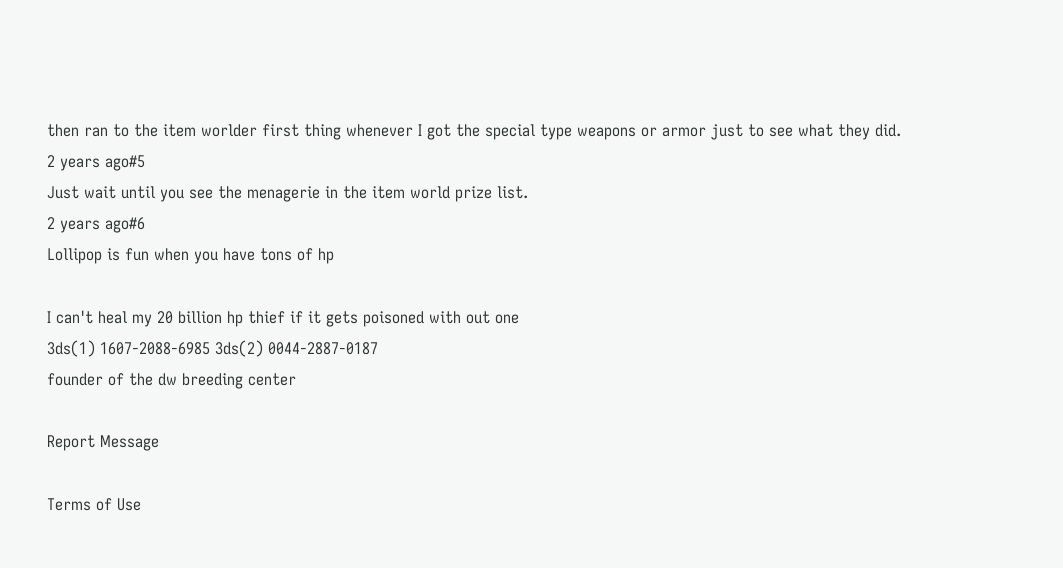then ran to the item worlder first thing whenever I got the special type weapons or armor just to see what they did.
2 years ago#5
Just wait until you see the menagerie in the item world prize list.
2 years ago#6
Lollipop is fun when you have tons of hp

I can't heal my 20 billion hp thief if it gets poisoned with out one
3ds(1) 1607-2088-6985 3ds(2) 0044-2887-0187
founder of the dw breeding center

Report Message

Terms of Use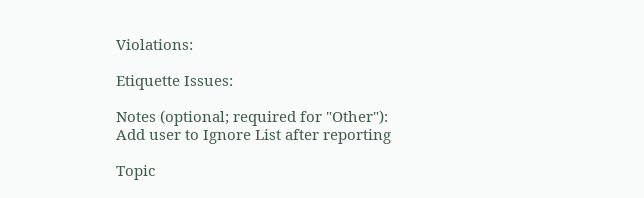Violations:

Etiquette Issues:

Notes (optional; required for "Other"):
Add user to Ignore List after reporting

Topic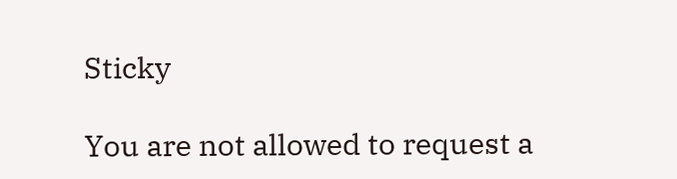Sticky

You are not allowed to request a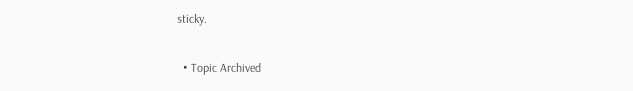sticky.

  • Topic Archived